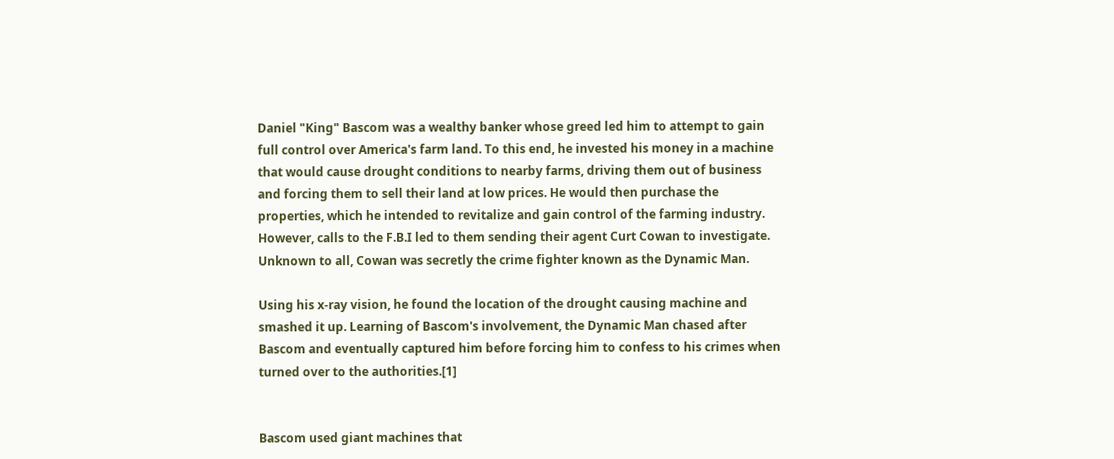Daniel "King" Bascom was a wealthy banker whose greed led him to attempt to gain full control over America's farm land. To this end, he invested his money in a machine that would cause drought conditions to nearby farms, driving them out of business and forcing them to sell their land at low prices. He would then purchase the properties, which he intended to revitalize and gain control of the farming industry. However, calls to the F.B.I led to them sending their agent Curt Cowan to investigate. Unknown to all, Cowan was secretly the crime fighter known as the Dynamic Man.

Using his x-ray vision, he found the location of the drought causing machine and smashed it up. Learning of Bascom's involvement, the Dynamic Man chased after Bascom and eventually captured him before forcing him to confess to his crimes when turned over to the authorities.[1]


Bascom used giant machines that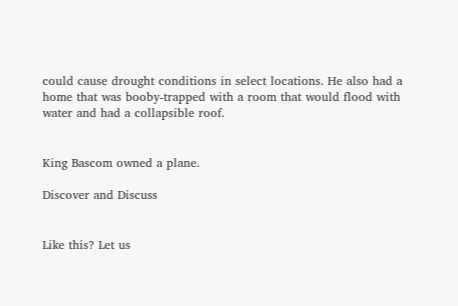could cause drought conditions in select locations. He also had a home that was booby-trapped with a room that would flood with water and had a collapsible roof.


King Bascom owned a plane.

Discover and Discuss


Like this? Let us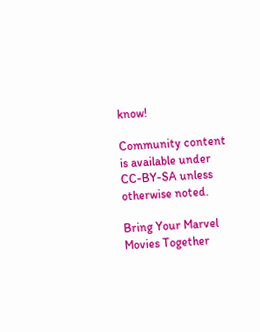know!

Community content is available under CC-BY-SA unless otherwise noted.

Bring Your Marvel Movies Together